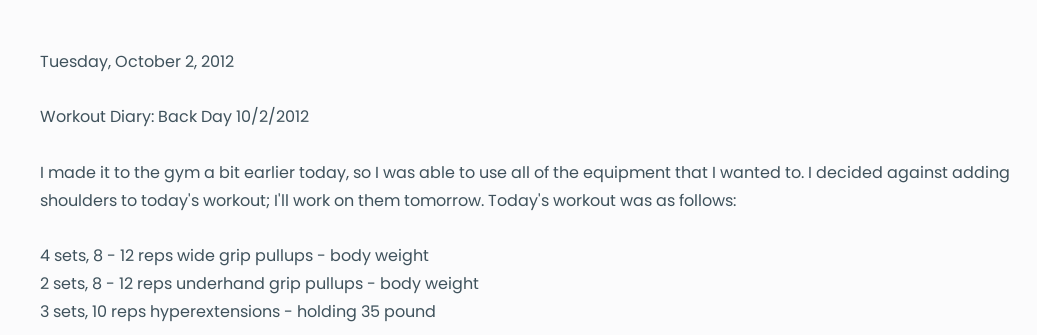Tuesday, October 2, 2012

Workout Diary: Back Day 10/2/2012

I made it to the gym a bit earlier today, so I was able to use all of the equipment that I wanted to. I decided against adding shoulders to today's workout; I'll work on them tomorrow. Today's workout was as follows:

4 sets, 8 - 12 reps wide grip pullups - body weight
2 sets, 8 - 12 reps underhand grip pullups - body weight
3 sets, 10 reps hyperextensions - holding 35 pound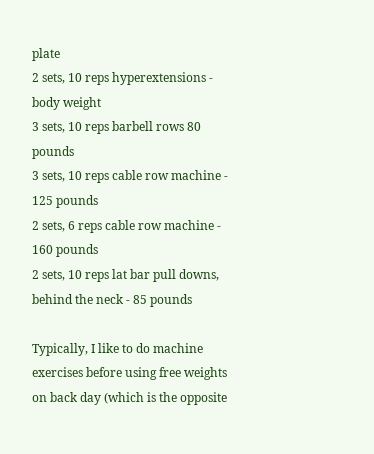plate
2 sets, 10 reps hyperextensions - body weight
3 sets, 10 reps barbell rows 80 pounds
3 sets, 10 reps cable row machine - 125 pounds
2 sets, 6 reps cable row machine - 160 pounds
2 sets, 10 reps lat bar pull downs, behind the neck - 85 pounds

Typically, I like to do machine exercises before using free weights on back day (which is the opposite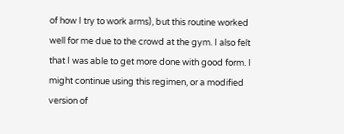of how I try to work arms), but this routine worked well for me due to the crowd at the gym. I also felt that I was able to get more done with good form. I might continue using this regimen, or a modified version of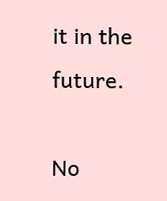it in the future.

No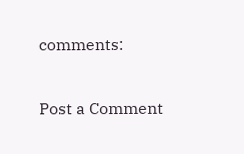comments:

Post a Comment